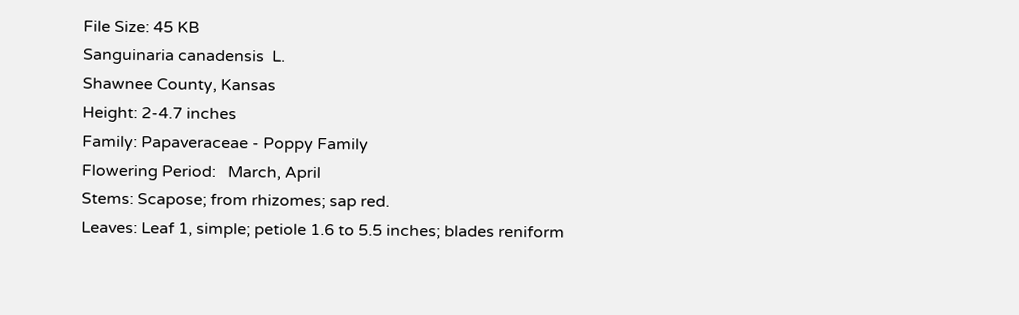File Size: 45 KB
Sanguinaria canadensis  L.
Shawnee County, Kansas
Height: 2-4.7 inches
Family: Papaveraceae - Poppy Family
Flowering Period:   March, April
Stems: Scapose; from rhizomes; sap red.
Leaves: Leaf 1, simple; petiole 1.6 to 5.5 inches; blades reniform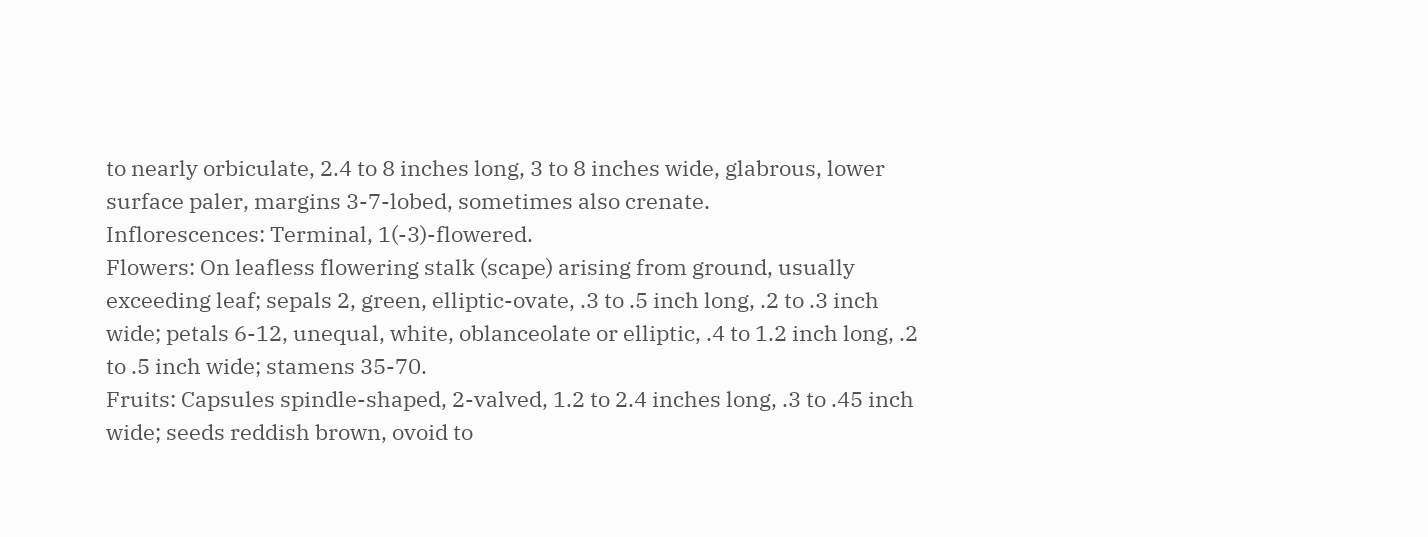to nearly orbiculate, 2.4 to 8 inches long, 3 to 8 inches wide, glabrous, lower surface paler, margins 3-7-lobed, sometimes also crenate.
Inflorescences: Terminal, 1(-3)-flowered.
Flowers: On leafless flowering stalk (scape) arising from ground, usually exceeding leaf; sepals 2, green, elliptic-ovate, .3 to .5 inch long, .2 to .3 inch wide; petals 6-12, unequal, white, oblanceolate or elliptic, .4 to 1.2 inch long, .2 to .5 inch wide; stamens 35-70.
Fruits: Capsules spindle-shaped, 2-valved, 1.2 to 2.4 inches long, .3 to .45 inch wide; seeds reddish brown, ovoid to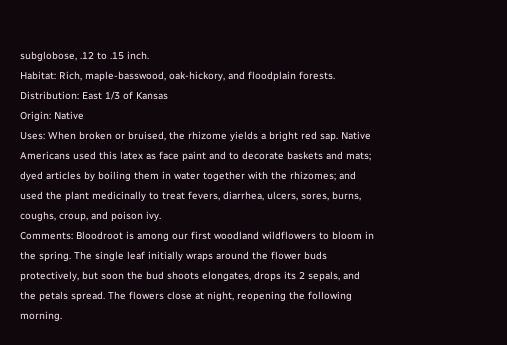subglobose, .12 to .15 inch.
Habitat: Rich, maple-basswood, oak-hickory, and floodplain forests.
Distribution: East 1/3 of Kansas
Origin: Native
Uses: When broken or bruised, the rhizome yields a bright red sap. Native Americans used this latex as face paint and to decorate baskets and mats; dyed articles by boiling them in water together with the rhizomes; and used the plant medicinally to treat fevers, diarrhea, ulcers, sores, burns, coughs, croup, and poison ivy.
Comments: Bloodroot is among our first woodland wildflowers to bloom in the spring. The single leaf initially wraps around the flower buds protectively, but soon the bud shoots elongates, drops its 2 sepals, and the petals spread. The flowers close at night, reopening the following morning.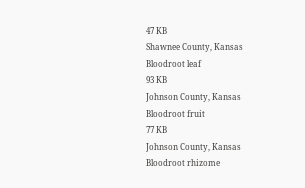47 KB
Shawnee County, Kansas
Bloodroot leaf
93 KB
Johnson County, Kansas
Bloodroot fruit
77 KB
Johnson County, Kansas
Bloodroot rhizome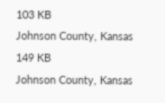103 KB
Johnson County, Kansas
149 KB
Johnson County, Kansas